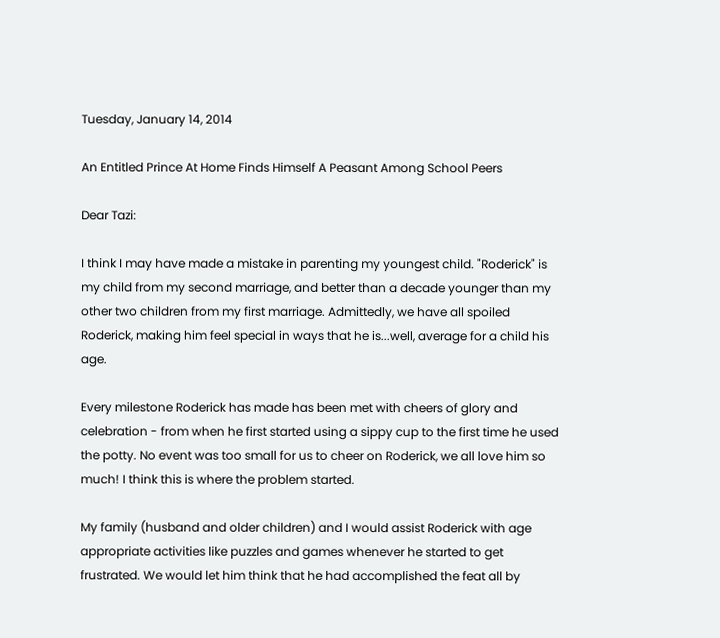Tuesday, January 14, 2014

An Entitled Prince At Home Finds Himself A Peasant Among School Peers

Dear Tazi:

I think I may have made a mistake in parenting my youngest child. "Roderick" is my child from my second marriage, and better than a decade younger than my other two children from my first marriage. Admittedly, we have all spoiled Roderick, making him feel special in ways that he is...well, average for a child his age.

Every milestone Roderick has made has been met with cheers of glory and celebration - from when he first started using a sippy cup to the first time he used the potty. No event was too small for us to cheer on Roderick, we all love him so much! I think this is where the problem started.

My family (husband and older children) and I would assist Roderick with age appropriate activities like puzzles and games whenever he started to get frustrated. We would let him think that he had accomplished the feat all by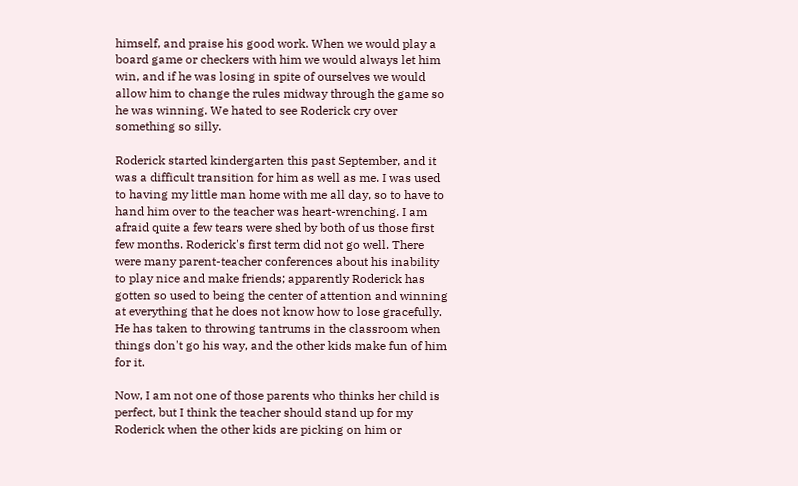himself, and praise his good work. When we would play a board game or checkers with him we would always let him win, and if he was losing in spite of ourselves we would allow him to change the rules midway through the game so he was winning. We hated to see Roderick cry over something so silly.

Roderick started kindergarten this past September, and it was a difficult transition for him as well as me. I was used to having my little man home with me all day, so to have to hand him over to the teacher was heart-wrenching. I am afraid quite a few tears were shed by both of us those first few months. Roderick's first term did not go well. There were many parent-teacher conferences about his inability to play nice and make friends; apparently Roderick has gotten so used to being the center of attention and winning at everything that he does not know how to lose gracefully. He has taken to throwing tantrums in the classroom when things don't go his way, and the other kids make fun of him for it.

Now, I am not one of those parents who thinks her child is perfect, but I think the teacher should stand up for my Roderick when the other kids are picking on him or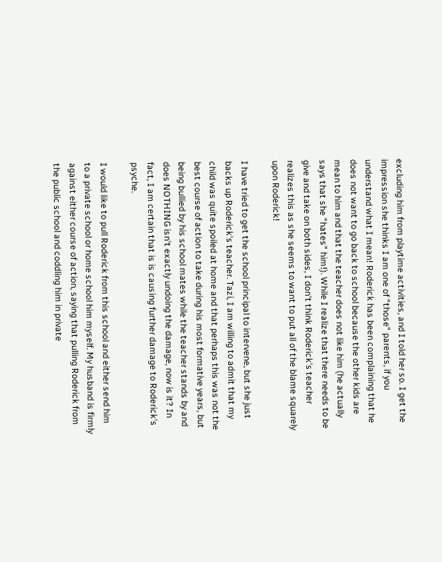excluding him from playtime activities, and I told her so. I get the impression she thinks I am one of "those" parents, if you understand what I mean! Roderick has been complaining that he does not want to go back to school because the other kids are mean to him and that the teacher does not like him (he actually says that she "hates" him!). While I realize that there needs to be give and take on both sides, I don't think Roderick's teacher realizes this as she seems to want to put all of the blame squarely upon Roderick!

I have tried to get the school principal to intervene, but she just backs up Roderick's teacher. Tazi, I am willing to admit that my child was quite spoiled at home and that perhaps this was not the best course of action to take during his most formative years, but being bullied by his school mates while the teacher stands by and does NOTHING isn't exactly undoing the damage, now is it? In fact, I am certain that is is causing further damage to Roderick's psyche.

I would like to pull Roderick from this school and either send him to a private school or home school him myself. My husband is firmly against either course of action, saying that pulling Roderick from the public school and coddling him in private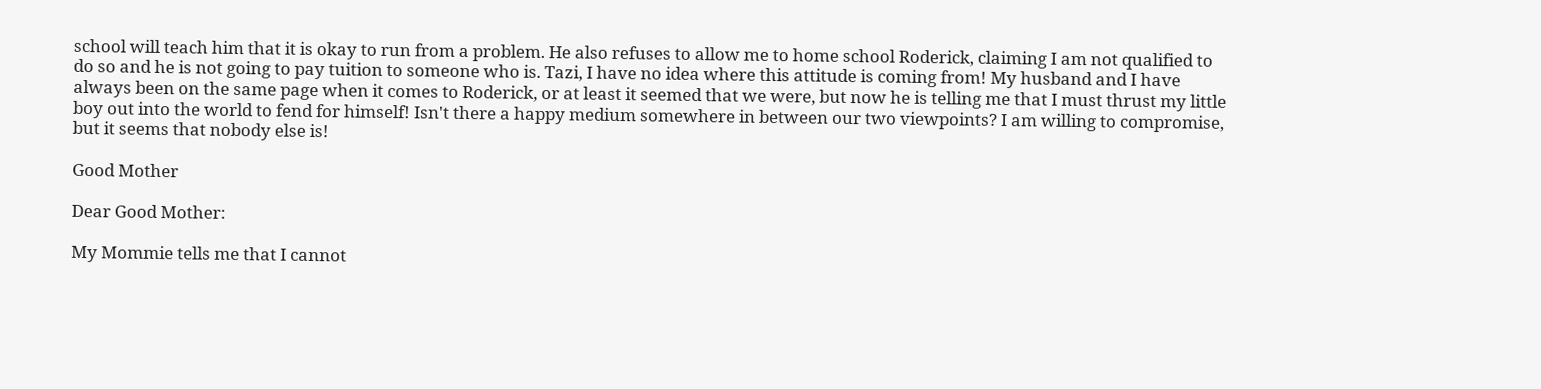school will teach him that it is okay to run from a problem. He also refuses to allow me to home school Roderick, claiming I am not qualified to do so and he is not going to pay tuition to someone who is. Tazi, I have no idea where this attitude is coming from! My husband and I have always been on the same page when it comes to Roderick, or at least it seemed that we were, but now he is telling me that I must thrust my little boy out into the world to fend for himself! Isn't there a happy medium somewhere in between our two viewpoints? I am willing to compromise, but it seems that nobody else is!

Good Mother

Dear Good Mother:

My Mommie tells me that I cannot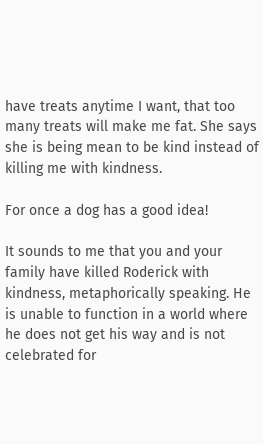have treats anytime I want, that too many treats will make me fat. She says she is being mean to be kind instead of killing me with kindness.

For once a dog has a good idea!

It sounds to me that you and your family have killed Roderick with kindness, metaphorically speaking. He is unable to function in a world where he does not get his way and is not celebrated for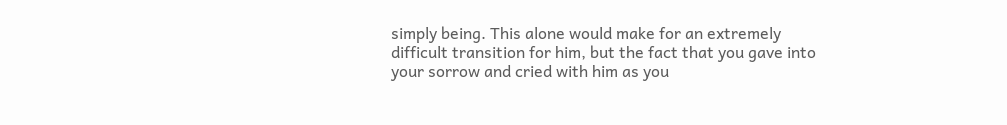simply being. This alone would make for an extremely difficult transition for him, but the fact that you gave into your sorrow and cried with him as you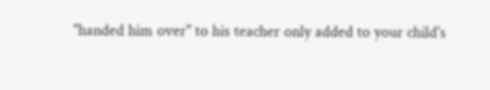"handed him over" to his teacher only added to your child's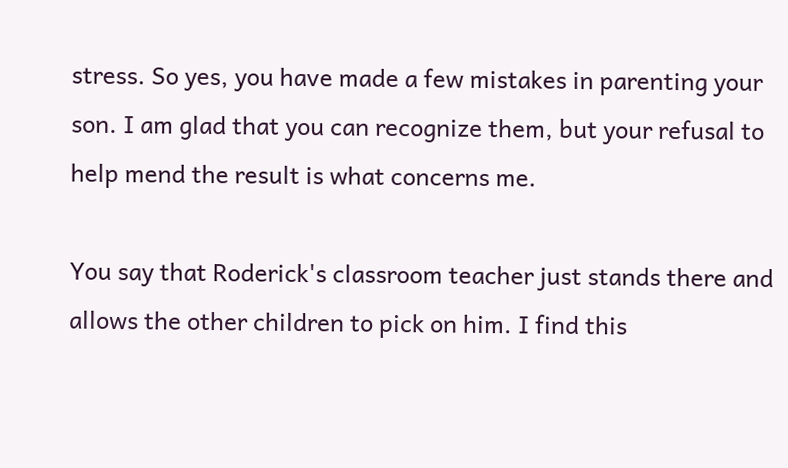stress. So yes, you have made a few mistakes in parenting your son. I am glad that you can recognize them, but your refusal to help mend the result is what concerns me.

You say that Roderick's classroom teacher just stands there and allows the other children to pick on him. I find this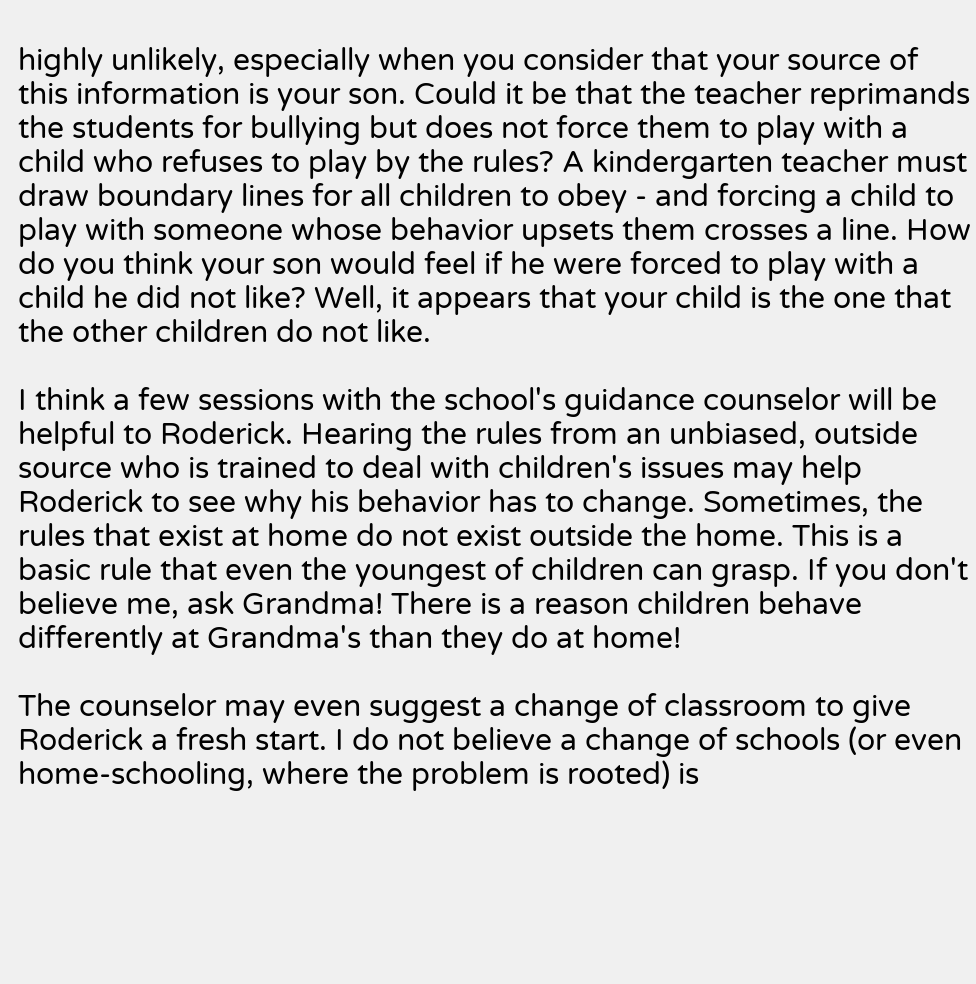highly unlikely, especially when you consider that your source of this information is your son. Could it be that the teacher reprimands the students for bullying but does not force them to play with a child who refuses to play by the rules? A kindergarten teacher must draw boundary lines for all children to obey - and forcing a child to play with someone whose behavior upsets them crosses a line. How do you think your son would feel if he were forced to play with a child he did not like? Well, it appears that your child is the one that the other children do not like.

I think a few sessions with the school's guidance counselor will be helpful to Roderick. Hearing the rules from an unbiased, outside source who is trained to deal with children's issues may help Roderick to see why his behavior has to change. Sometimes, the rules that exist at home do not exist outside the home. This is a basic rule that even the youngest of children can grasp. If you don't believe me, ask Grandma! There is a reason children behave differently at Grandma's than they do at home!

The counselor may even suggest a change of classroom to give Roderick a fresh start. I do not believe a change of schools (or even home-schooling, where the problem is rooted) is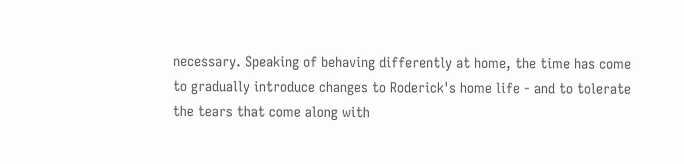necessary. Speaking of behaving differently at home, the time has come to gradually introduce changes to Roderick's home life - and to tolerate the tears that come along with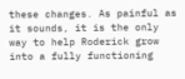these changes. As painful as it sounds, it is the only way to help Roderick grow into a fully functioning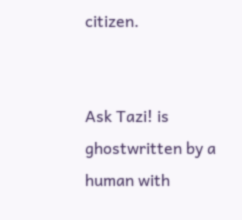citizen.


Ask Tazi! is ghostwritten by a human with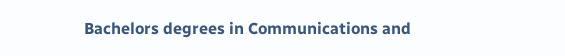Bachelors degrees in Communications and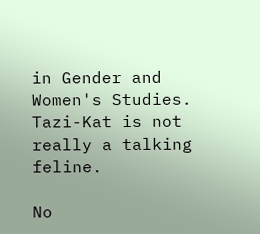in Gender and Women's Studies. Tazi-Kat is not really a talking feline.

No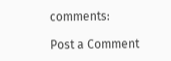comments:

Post a Comment